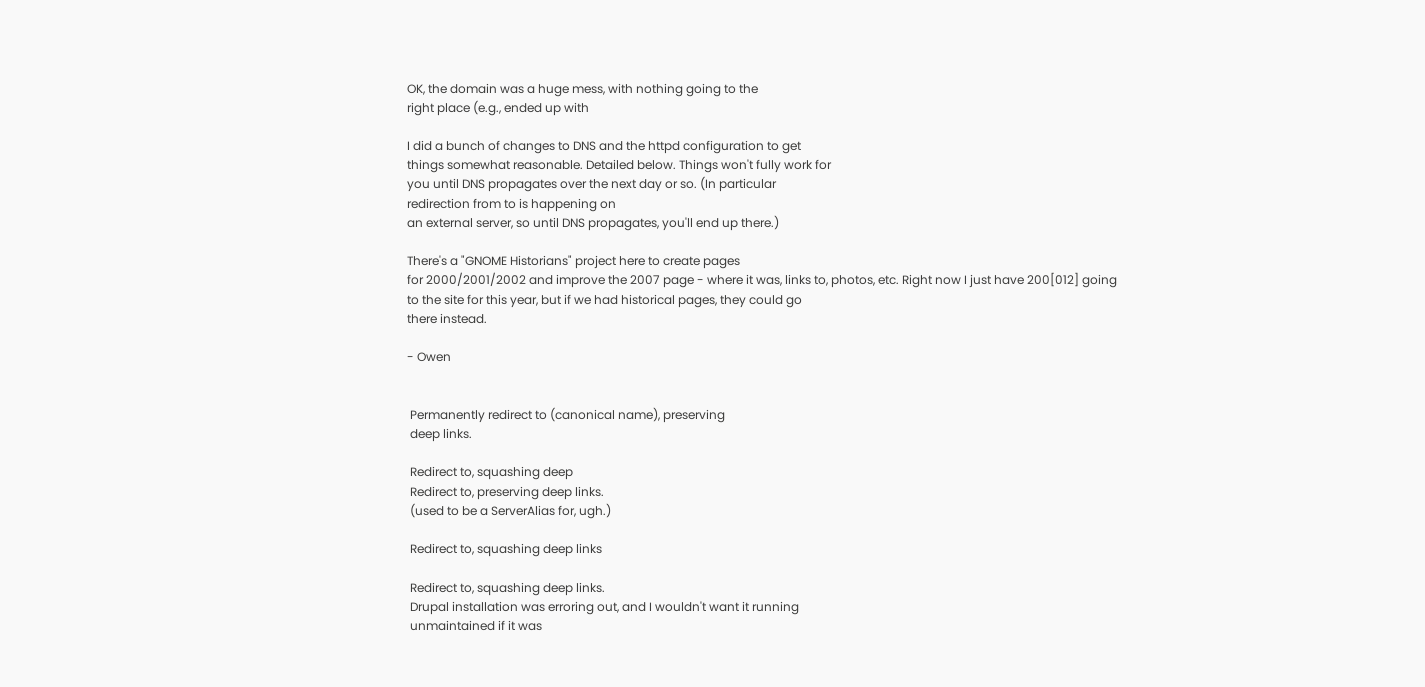OK, the domain was a huge mess, with nothing going to the
right place (e.g., ended up with

I did a bunch of changes to DNS and the httpd configuration to get
things somewhat reasonable. Detailed below. Things won't fully work for
you until DNS propagates over the next day or so. (In particular
redirection from to is happening on
an external server, so until DNS propagates, you'll end up there.)

There's a "GNOME Historians" project here to create pages
for 2000/2001/2002 and improve the 2007 page - where it was, links to, photos, etc. Right now I just have 200[012] going
to the site for this year, but if we had historical pages, they could go
there instead.

- Owen


 Permanently redirect to (canonical name), preserving
 deep links.

 Redirect to, squashing deep
 Redirect to, preserving deep links.
 (used to be a ServerAlias for, ugh.)

 Redirect to, squashing deep links

 Redirect to, squashing deep links.
 Drupal installation was erroring out, and I wouldn't want it running
 unmaintained if it was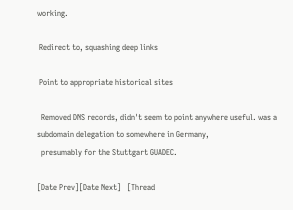working.

 Redirect to, squashing deep links

 Point to appropriate historical sites

  Removed DNS records, didn't seem to point anywhere useful. was a subdomain delegation to somewhere in Germany,
  presumably for the Stuttgart GUADEC.

[Date Prev][Date Next]   [Thread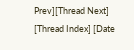Prev][Thread Next]   [Thread Index] [Date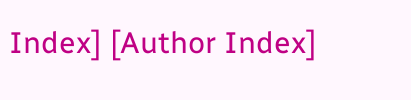Index] [Author Index]